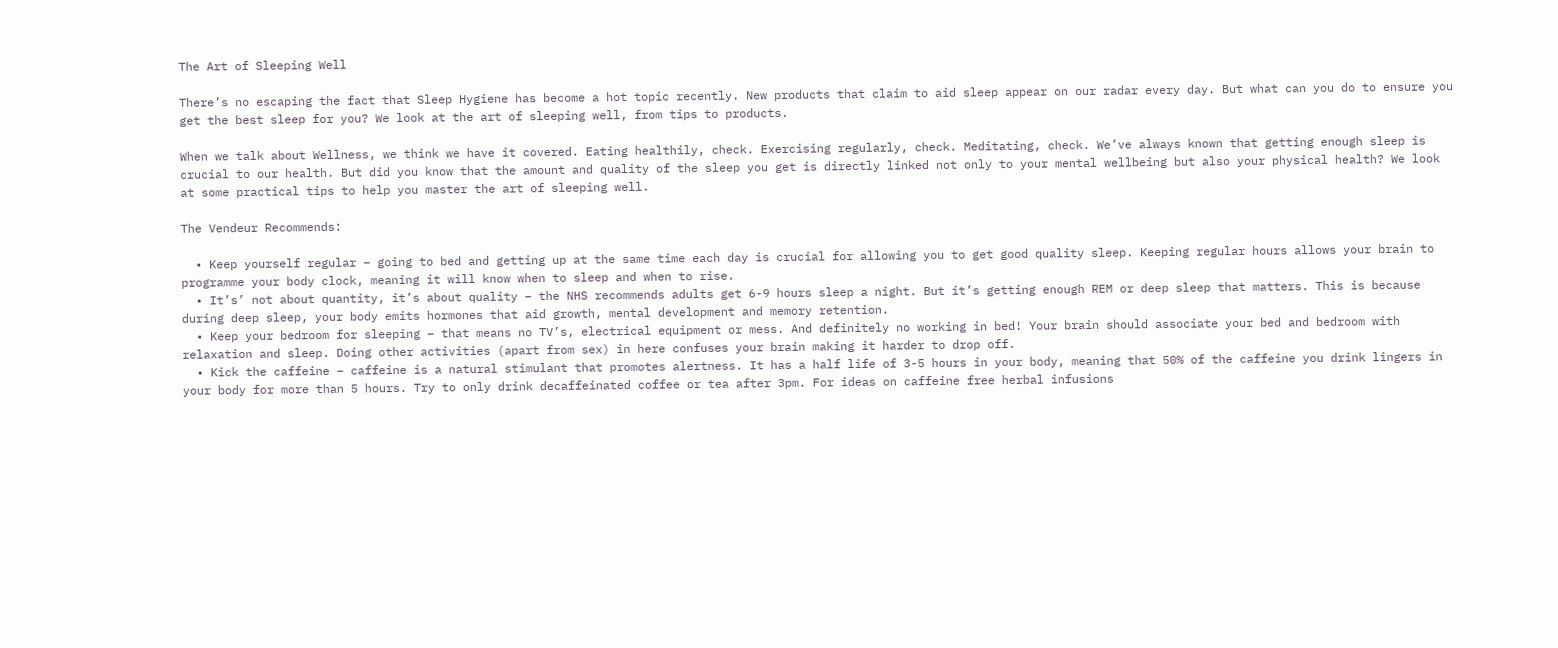The Art of Sleeping Well

There’s no escaping the fact that Sleep Hygiene has become a hot topic recently. New products that claim to aid sleep appear on our radar every day. But what can you do to ensure you get the best sleep for you? We look at the art of sleeping well, from tips to products.

When we talk about Wellness, we think we have it covered. Eating healthily, check. Exercising regularly, check. Meditating, check. We’ve always known that getting enough sleep is crucial to our health. But did you know that the amount and quality of the sleep you get is directly linked not only to your mental wellbeing but also your physical health? We look at some practical tips to help you master the art of sleeping well.

The Vendeur Recommends:

  • Keep yourself regular – going to bed and getting up at the same time each day is crucial for allowing you to get good quality sleep. Keeping regular hours allows your brain to programme your body clock, meaning it will know when to sleep and when to rise.
  • It’s’ not about quantity, it’s about quality – the NHS recommends adults get 6-9 hours sleep a night. But it’s getting enough REM or deep sleep that matters. This is because during deep sleep, your body emits hormones that aid growth, mental development and memory retention.
  • Keep your bedroom for sleeping – that means no TV’s, electrical equipment or mess. And definitely no working in bed! Your brain should associate your bed and bedroom with relaxation and sleep. Doing other activities (apart from sex) in here confuses your brain making it harder to drop off.
  • Kick the caffeine – caffeine is a natural stimulant that promotes alertness. It has a half life of 3-5 hours in your body, meaning that 50% of the caffeine you drink lingers in your body for more than 5 hours. Try to only drink decaffeinated coffee or tea after 3pm. For ideas on caffeine free herbal infusions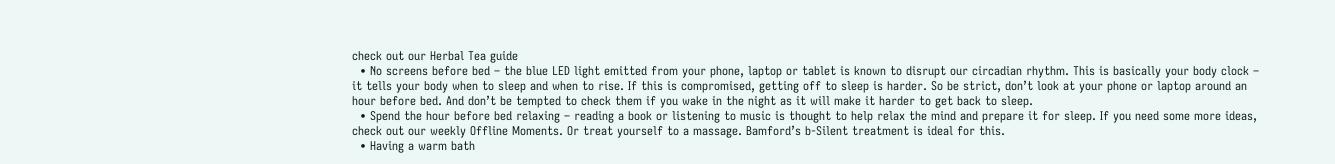check out our Herbal Tea guide
  • No screens before bed – the blue LED light emitted from your phone, laptop or tablet is known to disrupt our circadian rhythm. This is basically your body clock – it tells your body when to sleep and when to rise. If this is compromised, getting off to sleep is harder. So be strict, don’t look at your phone or laptop around an hour before bed. And don’t be tempted to check them if you wake in the night as it will make it harder to get back to sleep.
  • Spend the hour before bed relaxing – reading a book or listening to music is thought to help relax the mind and prepare it for sleep. If you need some more ideas, check out our weekly Offline Moments. Or treat yourself to a massage. Bamford’s b-Silent treatment is ideal for this.
  • Having a warm bath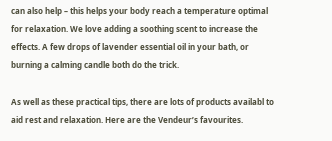can also help – this helps your body reach a temperature optimal for relaxation. We love adding a soothing scent to increase the effects. A few drops of lavender essential oil in your bath, or burning a calming candle both do the trick.

As well as these practical tips, there are lots of products availabl to aid rest and relaxation. Here are the Vendeur’s favourites.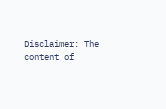Disclaimer: The content of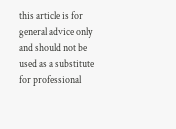this article is for general advice only and should not be used as a substitute for professional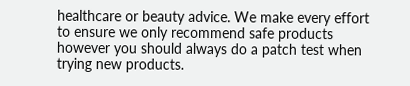healthcare or beauty advice. We make every effort to ensure we only recommend safe products however you should always do a patch test when trying new products.